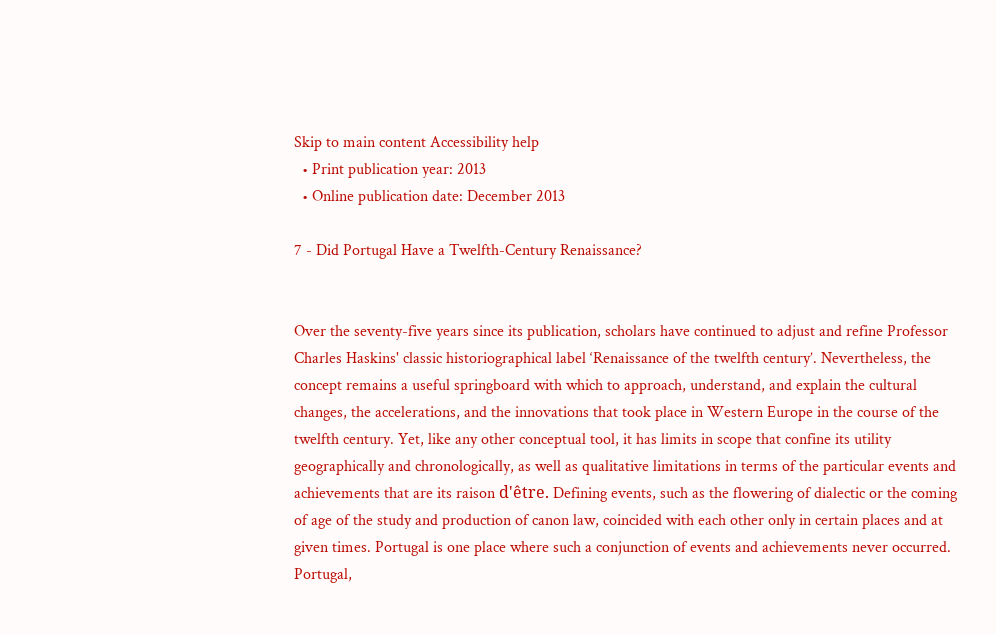Skip to main content Accessibility help
  • Print publication year: 2013
  • Online publication date: December 2013

7 - Did Portugal Have a Twelfth-Century Renaissance?


Over the seventy-five years since its publication, scholars have continued to adjust and refine Professor Charles Haskins' classic historiographical label ‘Renaissance of the twelfth century’. Nevertheless, the concept remains a useful springboard with which to approach, understand, and explain the cultural changes, the accelerations, and the innovations that took place in Western Europe in the course of the twelfth century. Yet, like any other conceptual tool, it has limits in scope that confine its utility geographically and chronologically, as well as qualitative limitations in terms of the particular events and achievements that are its raison d'être. Defining events, such as the flowering of dialectic or the coming of age of the study and production of canon law, coincided with each other only in certain places and at given times. Portugal is one place where such a conjunction of events and achievements never occurred. Portugal,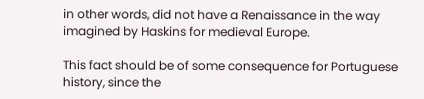in other words, did not have a Renaissance in the way imagined by Haskins for medieval Europe.

This fact should be of some consequence for Portuguese history, since the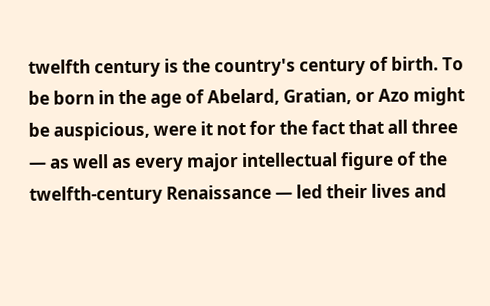twelfth century is the country's century of birth. To be born in the age of Abelard, Gratian, or Azo might be auspicious, were it not for the fact that all three — as well as every major intellectual figure of the twelfth-century Renaissance — led their lives and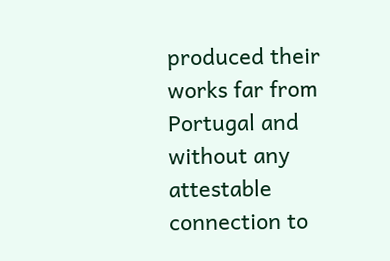produced their works far from Portugal and without any attestable connection to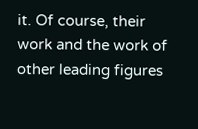it. Of course, their work and the work of other leading figures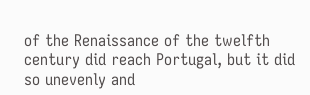of the Renaissance of the twelfth century did reach Portugal, but it did so unevenly and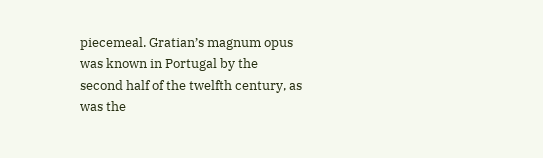piecemeal. Gratian’s magnum opus was known in Portugal by the second half of the twelfth century, as was the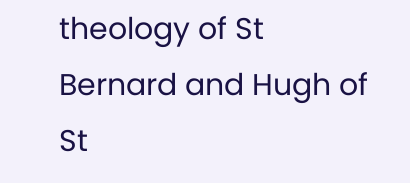theology of St Bernard and Hugh of St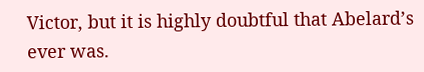Victor, but it is highly doubtful that Abelard’s ever was.